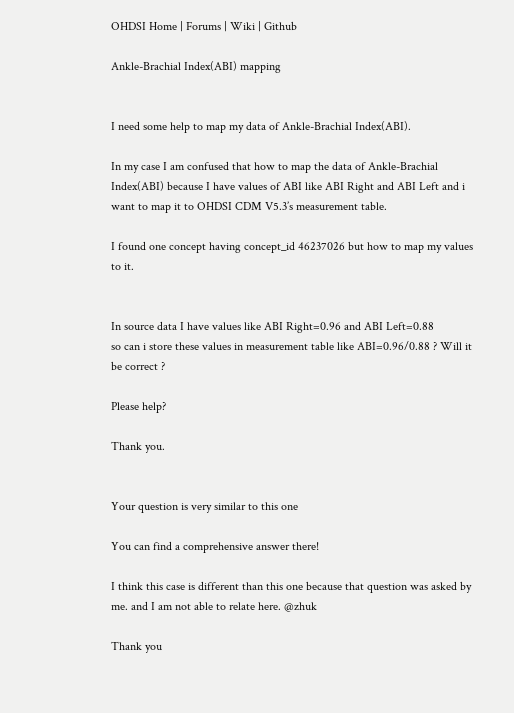OHDSI Home | Forums | Wiki | Github

Ankle-Brachial Index(ABI) mapping


I need some help to map my data of Ankle-Brachial Index(ABI).

In my case I am confused that how to map the data of Ankle-Brachial Index(ABI) because I have values of ABI like ABI Right and ABI Left and i want to map it to OHDSI CDM V5.3’s measurement table.

I found one concept having concept_id 46237026 but how to map my values to it.


In source data I have values like ABI Right=0.96 and ABI Left=0.88
so can i store these values in measurement table like ABI=0.96/0.88 ? Will it be correct ?

Please help?

Thank you.


Your question is very similar to this one

You can find a comprehensive answer there!

I think this case is different than this one because that question was asked by me. and I am not able to relate here. @zhuk

Thank you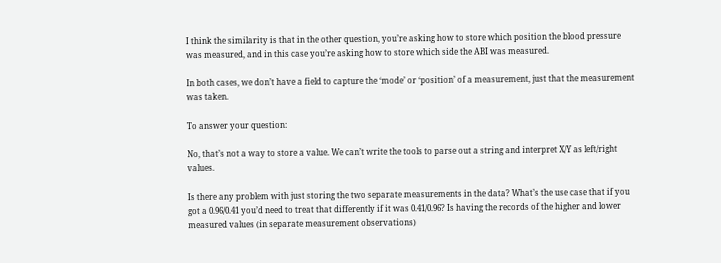I think the similarity is that in the other question, you’re asking how to store which position the blood pressure was measured, and in this case you’re asking how to store which side the ABI was measured.

In both cases, we don’t have a field to capture the ‘mode’ or ‘position’ of a measurement, just that the measurement was taken.

To answer your question:

No, that’s not a way to store a value. We can’t write the tools to parse out a string and interpret X/Y as left/right values.

Is there any problem with just storing the two separate measurements in the data? What’s the use case that if you got a 0.96/0.41 you’d need to treat that differently if it was 0.41/0.96? Is having the records of the higher and lower measured values (in separate measurement observations)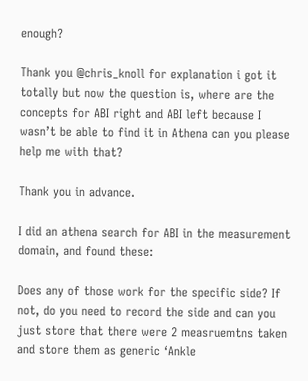enough?

Thank you @chris_knoll for explanation i got it totally but now the question is, where are the concepts for ABI right and ABI left because I wasn’t be able to find it in Athena can you please help me with that?

Thank you in advance.

I did an athena search for ABI in the measurement domain, and found these:

Does any of those work for the specific side? If not, do you need to record the side and can you just store that there were 2 measruemtns taken and store them as generic ‘Ankle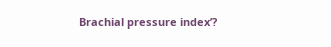Brachial pressure index’?